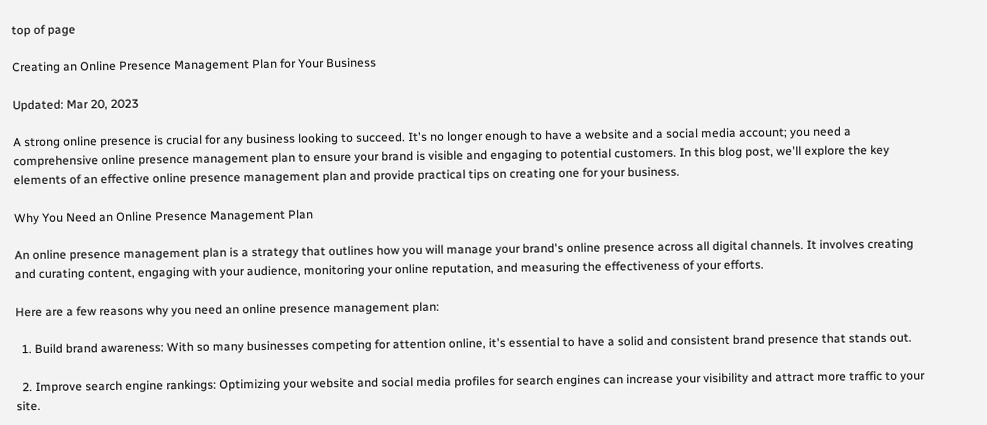top of page

Creating an Online Presence Management Plan for Your Business

Updated: Mar 20, 2023

A strong online presence is crucial for any business looking to succeed. It's no longer enough to have a website and a social media account; you need a comprehensive online presence management plan to ensure your brand is visible and engaging to potential customers. In this blog post, we'll explore the key elements of an effective online presence management plan and provide practical tips on creating one for your business.

Why You Need an Online Presence Management Plan

An online presence management plan is a strategy that outlines how you will manage your brand's online presence across all digital channels. It involves creating and curating content, engaging with your audience, monitoring your online reputation, and measuring the effectiveness of your efforts.

Here are a few reasons why you need an online presence management plan:

  1. Build brand awareness: With so many businesses competing for attention online, it's essential to have a solid and consistent brand presence that stands out.

  2. Improve search engine rankings: Optimizing your website and social media profiles for search engines can increase your visibility and attract more traffic to your site.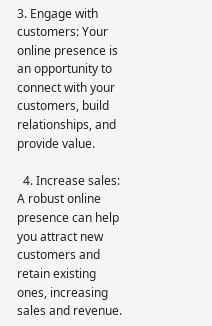3. Engage with customers: Your online presence is an opportunity to connect with your customers, build relationships, and provide value.

  4. Increase sales: A robust online presence can help you attract new customers and retain existing ones, increasing sales and revenue.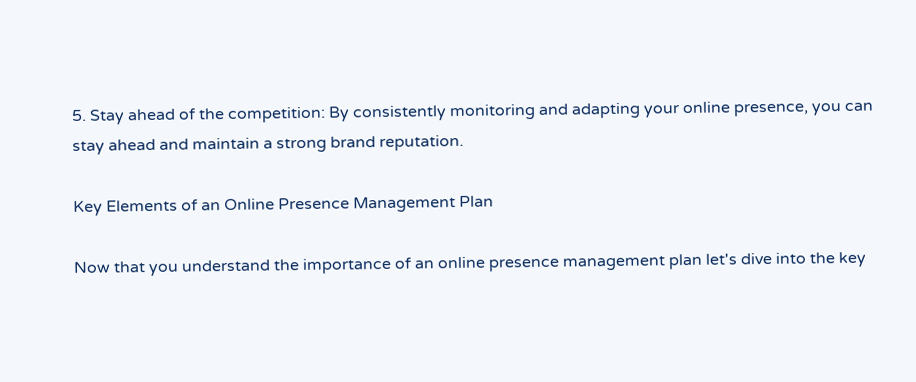5. Stay ahead of the competition: By consistently monitoring and adapting your online presence, you can stay ahead and maintain a strong brand reputation.

Key Elements of an Online Presence Management Plan

Now that you understand the importance of an online presence management plan let's dive into the key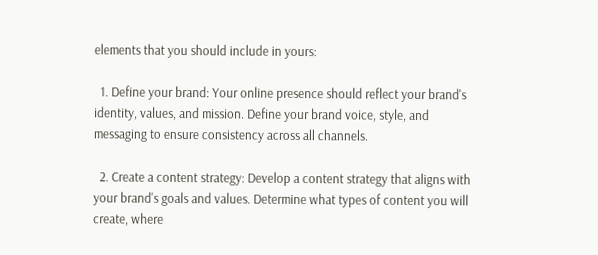elements that you should include in yours:

  1. Define your brand: Your online presence should reflect your brand's identity, values, and mission. Define your brand voice, style, and messaging to ensure consistency across all channels.

  2. Create a content strategy: Develop a content strategy that aligns with your brand's goals and values. Determine what types of content you will create, where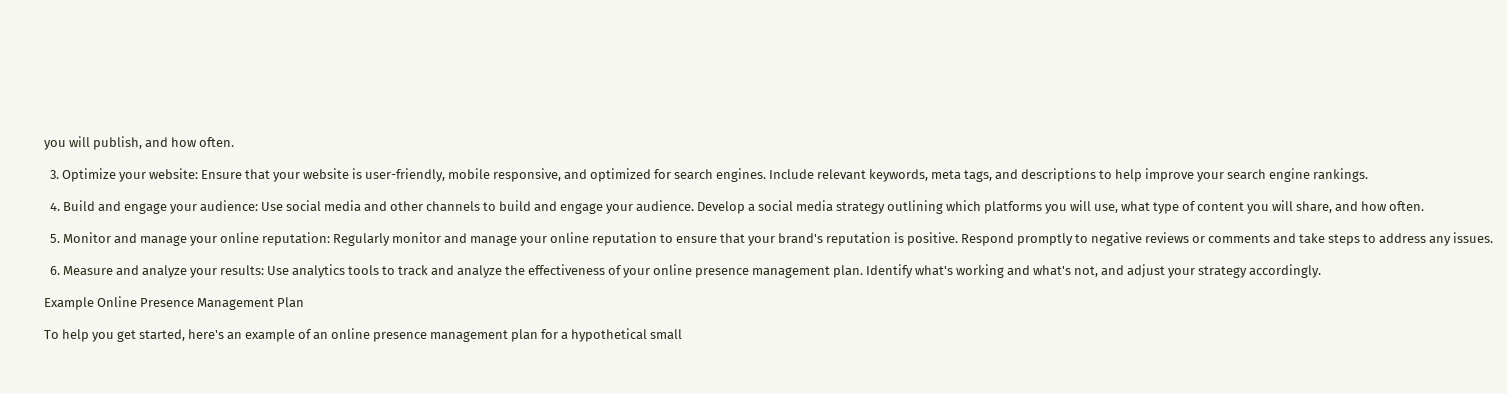you will publish, and how often.

  3. Optimize your website: Ensure that your website is user-friendly, mobile responsive, and optimized for search engines. Include relevant keywords, meta tags, and descriptions to help improve your search engine rankings.

  4. Build and engage your audience: Use social media and other channels to build and engage your audience. Develop a social media strategy outlining which platforms you will use, what type of content you will share, and how often.

  5. Monitor and manage your online reputation: Regularly monitor and manage your online reputation to ensure that your brand's reputation is positive. Respond promptly to negative reviews or comments and take steps to address any issues.

  6. Measure and analyze your results: Use analytics tools to track and analyze the effectiveness of your online presence management plan. Identify what's working and what's not, and adjust your strategy accordingly.

Example Online Presence Management Plan

To help you get started, here's an example of an online presence management plan for a hypothetical small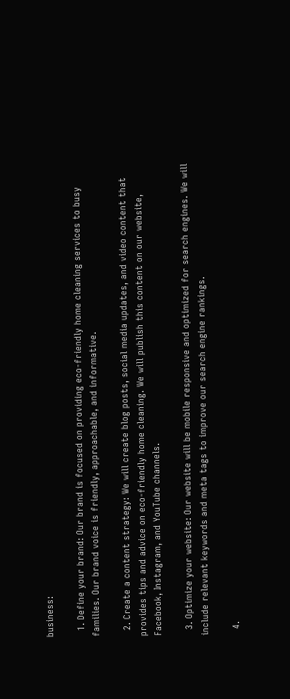business:

  1. Define your brand: Our brand is focused on providing eco-friendly home cleaning services to busy families. Our brand voice is friendly, approachable, and informative.

  2. Create a content strategy: We will create blog posts, social media updates, and video content that provides tips and advice on eco-friendly home cleaning. We will publish this content on our website, Facebook, Instagram, and YouTube channels.

  3. Optimize your website: Our website will be mobile responsive and optimized for search engines. We will include relevant keywords and meta tags to improve our search engine rankings.

  4.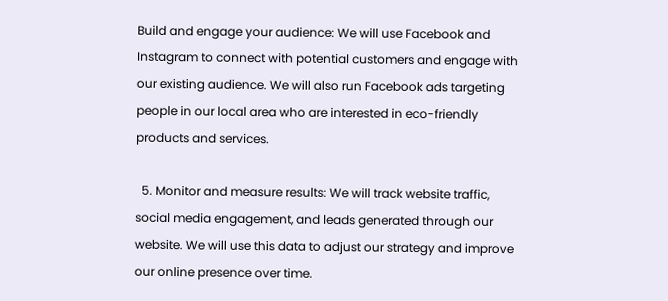Build and engage your audience: We will use Facebook and Instagram to connect with potential customers and engage with our existing audience. We will also run Facebook ads targeting people in our local area who are interested in eco-friendly products and services.

  5. Monitor and measure results: We will track website traffic, social media engagement, and leads generated through our website. We will use this data to adjust our strategy and improve our online presence over time.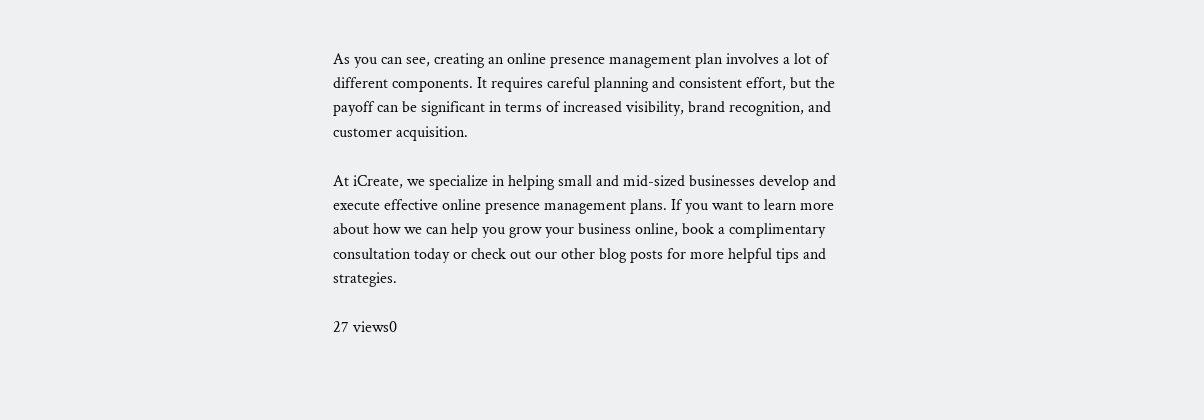As you can see, creating an online presence management plan involves a lot of different components. It requires careful planning and consistent effort, but the payoff can be significant in terms of increased visibility, brand recognition, and customer acquisition.

At iCreate, we specialize in helping small and mid-sized businesses develop and execute effective online presence management plans. If you want to learn more about how we can help you grow your business online, book a complimentary consultation today or check out our other blog posts for more helpful tips and strategies.

27 views0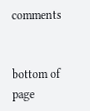comments


bottom of page